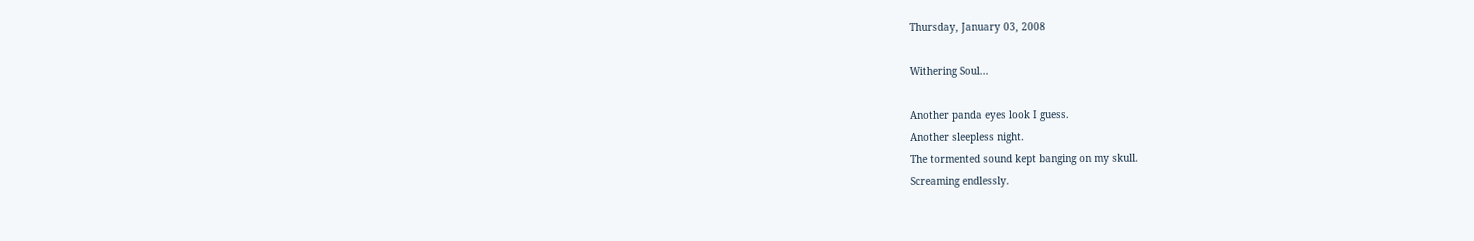Thursday, January 03, 2008

Withering Soul...

Another panda eyes look I guess.
Another sleepless night.
The tormented sound kept banging on my skull.
Screaming endlessly.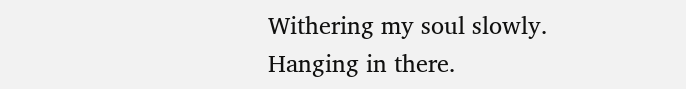Withering my soul slowly.
Hanging in there.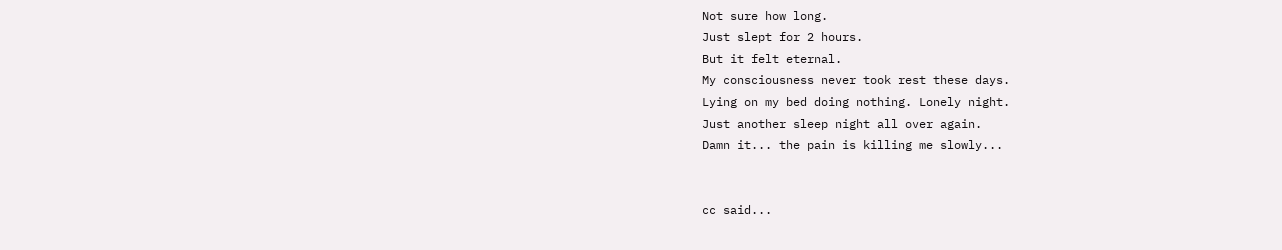Not sure how long.
Just slept for 2 hours.
But it felt eternal.
My consciousness never took rest these days.
Lying on my bed doing nothing. Lonely night.
Just another sleep night all over again.
Damn it... the pain is killing me slowly...


cc said...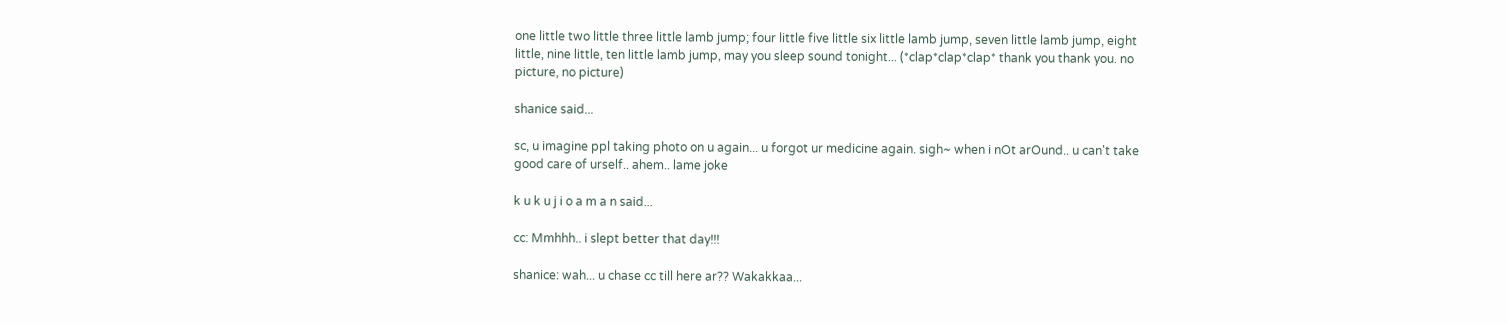one little two little three little lamb jump; four little five little six little lamb jump, seven little lamb jump, eight little, nine little, ten little lamb jump, may you sleep sound tonight... (*clap*clap*clap* thank you thank you. no picture, no picture)

shanice said...

sc, u imagine ppl taking photo on u again... u forgot ur medicine again. sigh~ when i nOt arOund.. u can't take good care of urself.. ahem.. lame joke

k u k u j i o a m a n said...

cc: Mmhhh.. i slept better that day!!!

shanice: wah... u chase cc till here ar?? Wakakkaa...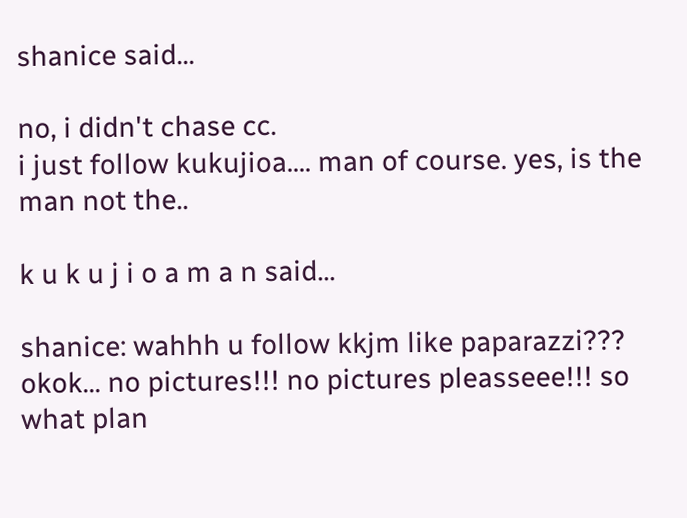shanice said...

no, i didn't chase cc.
i just follow kukujioa.... man of course. yes, is the man not the..

k u k u j i o a m a n said...

shanice: wahhh u follow kkjm like paparazzi??? okok... no pictures!!! no pictures pleasseee!!! so what plan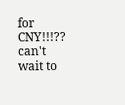for CNY!!!?? can't wait to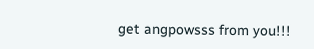get angpowsss from you!!!